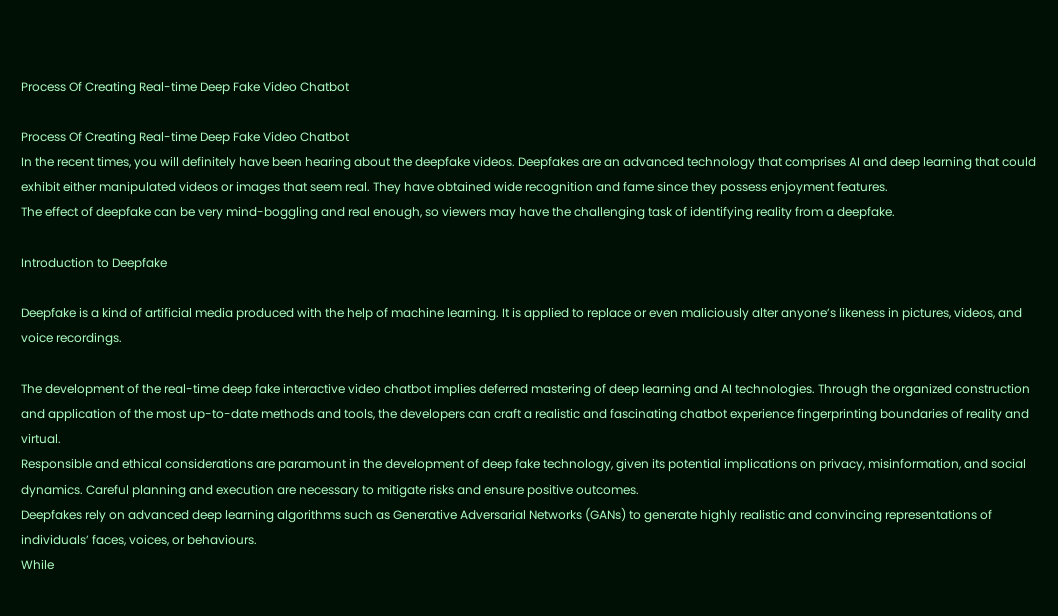Process Of Creating Real-time Deep Fake Video Chatbot

Process Of Creating Real-time Deep Fake Video Chatbot
In the recent times, you will definitely have been hearing about the deepfake videos. Deepfakes are an advanced technology that comprises AI and deep learning that could exhibit either manipulated videos or images that seem real. They have obtained wide recognition and fame since they possess enjoyment features.
The effect of deepfake can be very mind-boggling and real enough, so viewers may have the challenging task of identifying reality from a deepfake.

Introduction to Deepfake

Deepfake is a kind of artificial media produced with the help of machine learning. It is applied to replace or even maliciously alter anyone’s likeness in pictures, videos, and voice recordings.

The development of the real-time deep fake interactive video chatbot implies deferred mastering of deep learning and AI technologies. Through the organized construction and application of the most up-to-date methods and tools, the developers can craft a realistic and fascinating chatbot experience fingerprinting boundaries of reality and virtual.
Responsible and ethical considerations are paramount in the development of deep fake technology, given its potential implications on privacy, misinformation, and social dynamics. Careful planning and execution are necessary to mitigate risks and ensure positive outcomes.
Deepfakes rely on advanced deep learning algorithms such as Generative Adversarial Networks (GANs) to generate highly realistic and convincing representations of individuals’ faces, voices, or behaviours.
While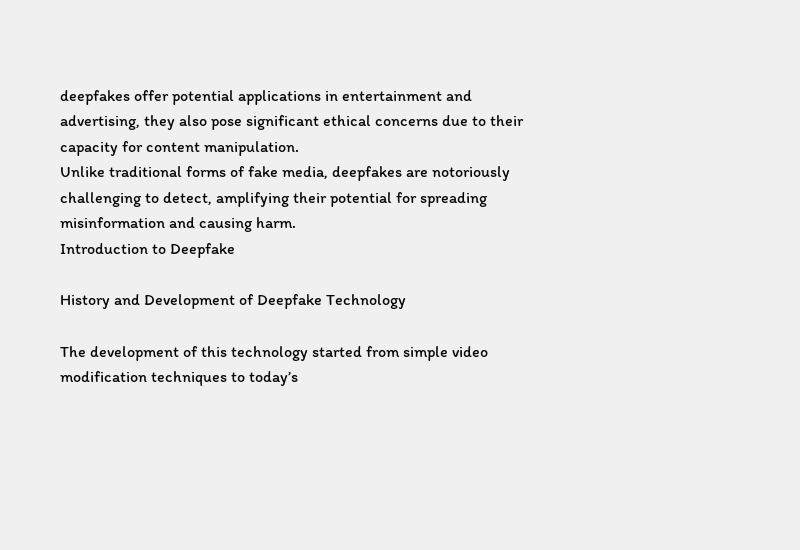deepfakes offer potential applications in entertainment and advertising, they also pose significant ethical concerns due to their capacity for content manipulation.
Unlike traditional forms of fake media, deepfakes are notoriously challenging to detect, amplifying their potential for spreading misinformation and causing harm.
Introduction to Deepfake

History and Development of Deepfake Technology

The development of this technology started from simple video modification techniques to today’s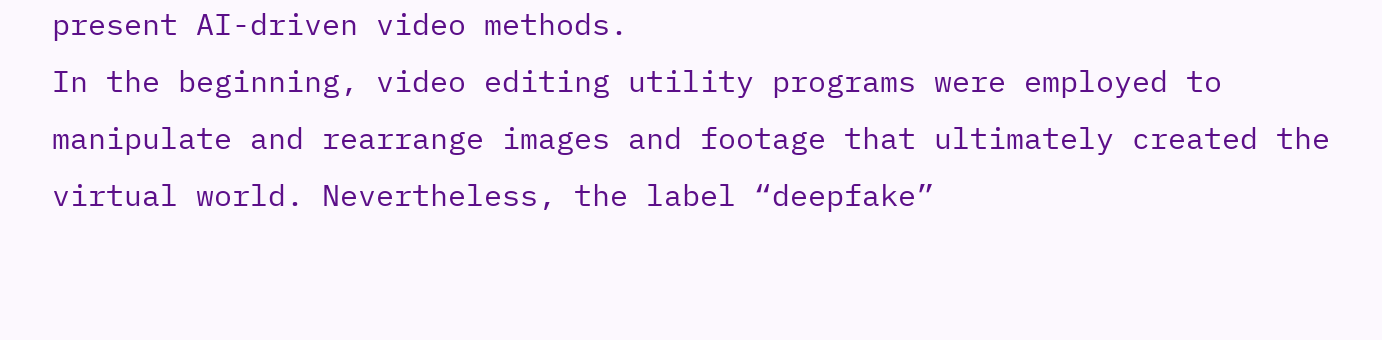present AI-driven video methods.
In the beginning, video editing utility programs were employed to manipulate and rearrange images and footage that ultimately created the virtual world. Nevertheless, the label “deepfake”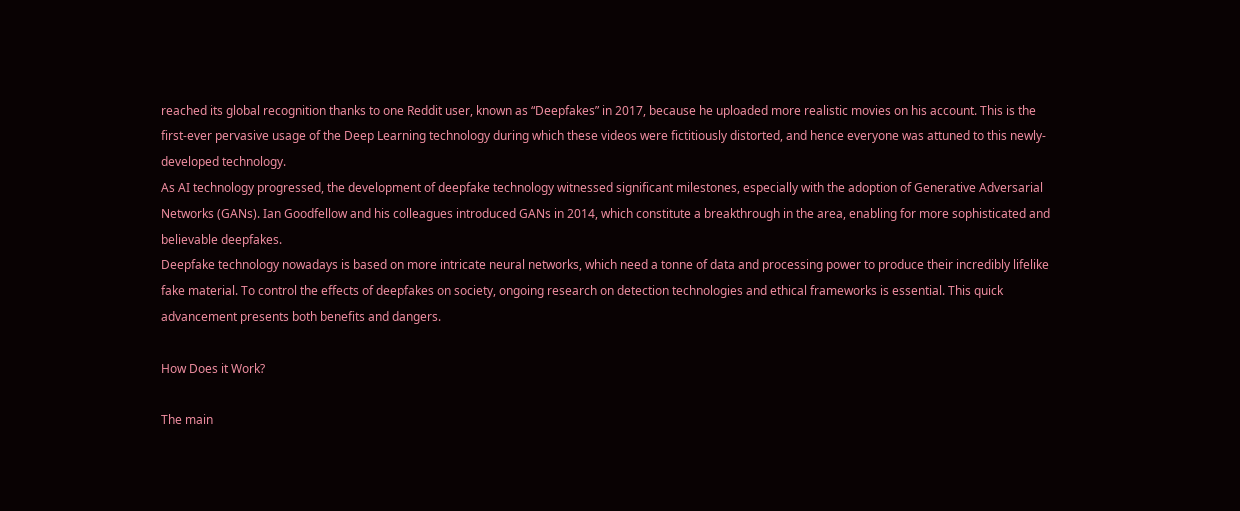reached its global recognition thanks to one Reddit user, known as “Deepfakes” in 2017, because he uploaded more realistic movies on his account. This is the first-ever pervasive usage of the Deep Learning technology during which these videos were fictitiously distorted, and hence everyone was attuned to this newly-developed technology.
As AI technology progressed, the development of deepfake technology witnessed significant milestones, especially with the adoption of Generative Adversarial Networks (GANs). Ian Goodfellow and his colleagues introduced GANs in 2014, which constitute a breakthrough in the area, enabling for more sophisticated and believable deepfakes.
Deepfake technology nowadays is based on more intricate neural networks, which need a tonne of data and processing power to produce their incredibly lifelike fake material. To control the effects of deepfakes on society, ongoing research on detection technologies and ethical frameworks is essential. This quick advancement presents both benefits and dangers.

How Does it Work?

The main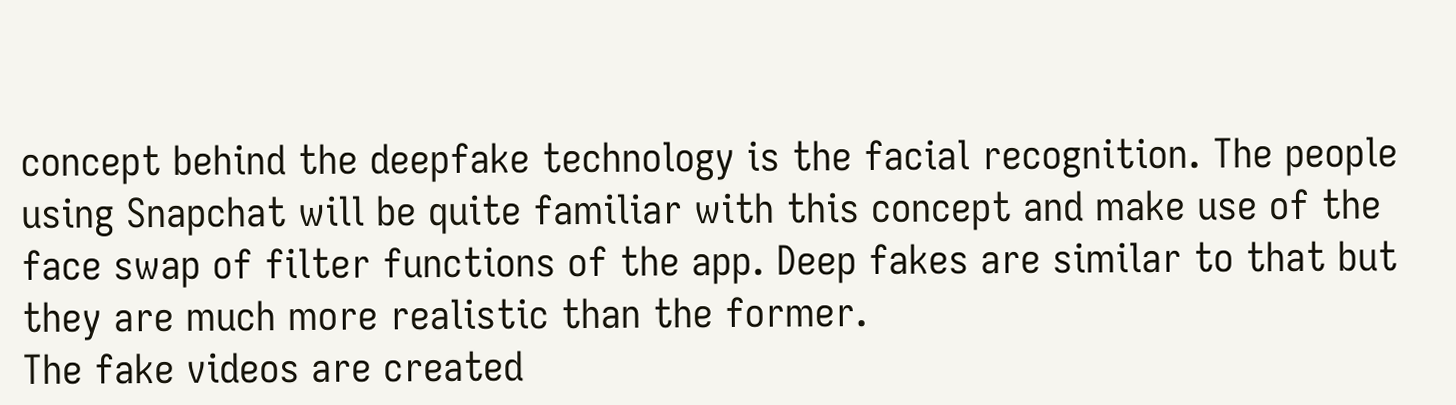concept behind the deepfake technology is the facial recognition. The people using Snapchat will be quite familiar with this concept and make use of the face swap of filter functions of the app. Deep fakes are similar to that but they are much more realistic than the former.
The fake videos are created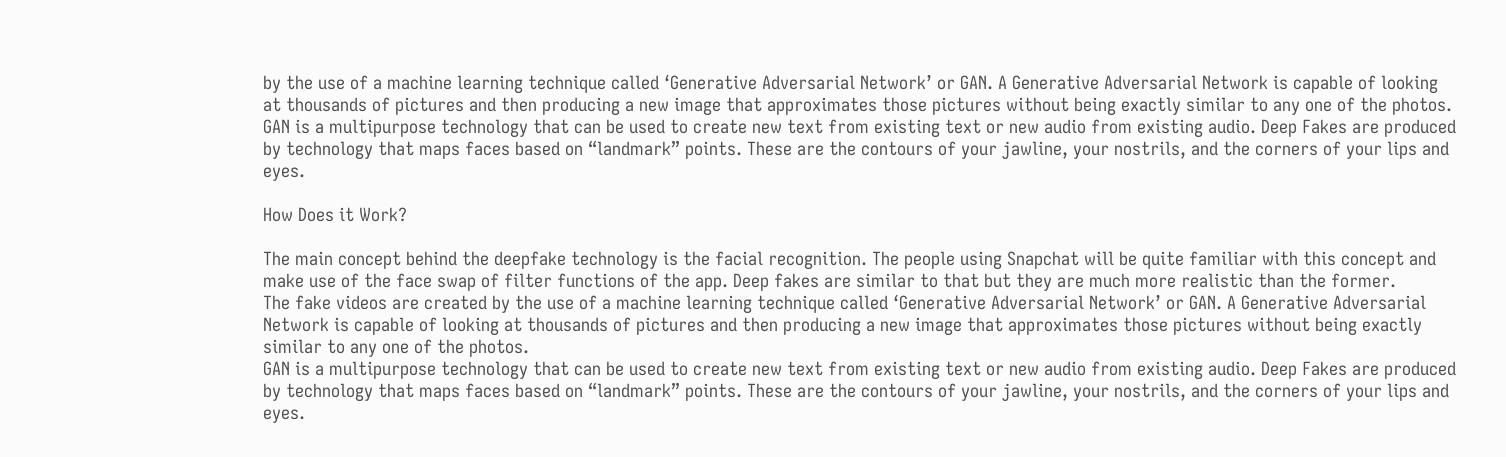by the use of a machine learning technique called ‘Generative Adversarial Network’ or GAN. A Generative Adversarial Network is capable of looking at thousands of pictures and then producing a new image that approximates those pictures without being exactly similar to any one of the photos.
GAN is a multipurpose technology that can be used to create new text from existing text or new audio from existing audio. Deep Fakes are produced by technology that maps faces based on “landmark” points. These are the contours of your jawline, your nostrils, and the corners of your lips and eyes.

How Does it Work?

The main concept behind the deepfake technology is the facial recognition. The people using Snapchat will be quite familiar with this concept and make use of the face swap of filter functions of the app. Deep fakes are similar to that but they are much more realistic than the former.
The fake videos are created by the use of a machine learning technique called ‘Generative Adversarial Network’ or GAN. A Generative Adversarial Network is capable of looking at thousands of pictures and then producing a new image that approximates those pictures without being exactly similar to any one of the photos.
GAN is a multipurpose technology that can be used to create new text from existing text or new audio from existing audio. Deep Fakes are produced by technology that maps faces based on “landmark” points. These are the contours of your jawline, your nostrils, and the corners of your lips and eyes.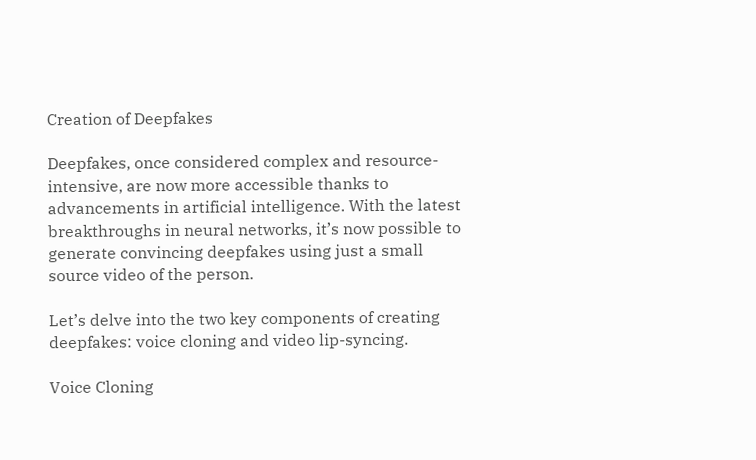Creation of Deepfakes

Deepfakes, once considered complex and resource-intensive, are now more accessible thanks to advancements in artificial intelligence. With the latest breakthroughs in neural networks, it’s now possible to generate convincing deepfakes using just a small source video of the person.

Let’s delve into the two key components of creating deepfakes: voice cloning and video lip-syncing.

Voice Cloning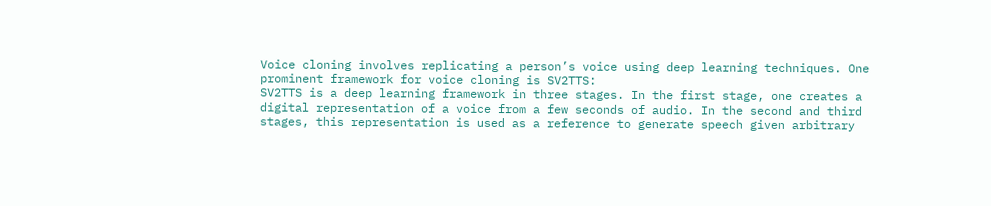Voice cloning involves replicating a person’s voice using deep learning techniques. One prominent framework for voice cloning is SV2TTS:
SV2TTS is a deep learning framework in three stages. In the first stage, one creates a digital representation of a voice from a few seconds of audio. In the second and third stages, this representation is used as a reference to generate speech given arbitrary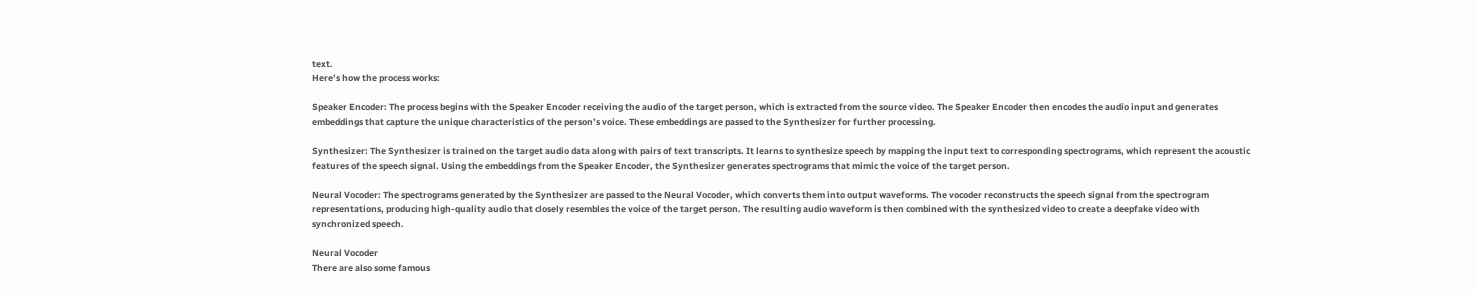text.
Here’s how the process works:

Speaker Encoder: The process begins with the Speaker Encoder receiving the audio of the target person, which is extracted from the source video. The Speaker Encoder then encodes the audio input and generates embeddings that capture the unique characteristics of the person’s voice. These embeddings are passed to the Synthesizer for further processing.

Synthesizer: The Synthesizer is trained on the target audio data along with pairs of text transcripts. It learns to synthesize speech by mapping the input text to corresponding spectrograms, which represent the acoustic features of the speech signal. Using the embeddings from the Speaker Encoder, the Synthesizer generates spectrograms that mimic the voice of the target person.

Neural Vocoder: The spectrograms generated by the Synthesizer are passed to the Neural Vocoder, which converts them into output waveforms. The vocoder reconstructs the speech signal from the spectrogram representations, producing high-quality audio that closely resembles the voice of the target person. The resulting audio waveform is then combined with the synthesized video to create a deepfake video with synchronized speech.

Neural Vocoder
There are also some famous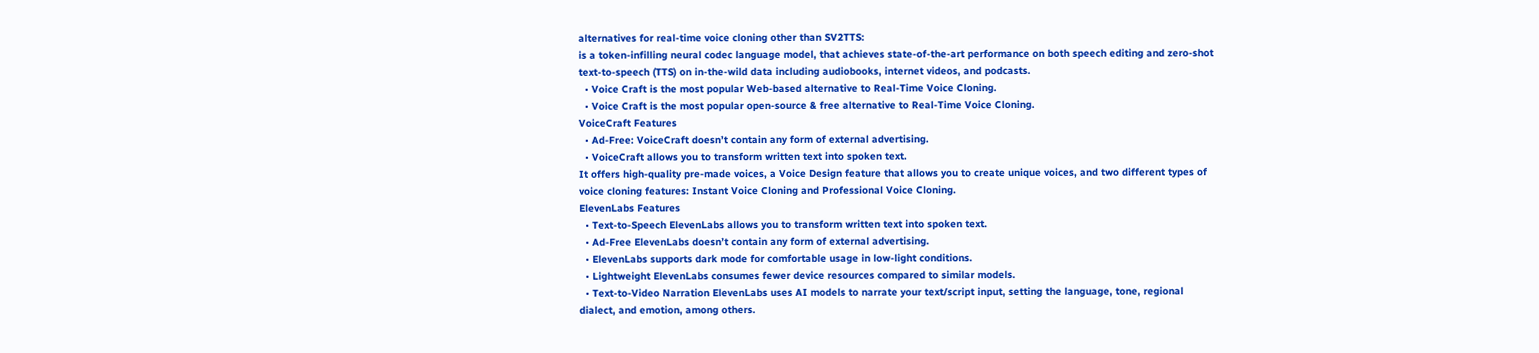alternatives for real-time voice cloning other than SV2TTS:
is a token-infilling neural codec language model, that achieves state-of-the-art performance on both speech editing and zero-shot text-to-speech (TTS) on in-the-wild data including audiobooks, internet videos, and podcasts.
  • Voice Craft is the most popular Web-based alternative to Real-Time Voice Cloning.
  • Voice Craft is the most popular open-source & free alternative to Real-Time Voice Cloning.
VoiceCraft Features
  • Ad-Free: VoiceCraft doesn’t contain any form of external advertising.
  • VoiceCraft allows you to transform written text into spoken text.
It offers high-quality pre-made voices, a Voice Design feature that allows you to create unique voices, and two different types of voice cloning features: Instant Voice Cloning and Professional Voice Cloning.
ElevenLabs Features
  • Text-to-Speech ElevenLabs allows you to transform written text into spoken text.
  • Ad-Free ElevenLabs doesn’t contain any form of external advertising.
  • ElevenLabs supports dark mode for comfortable usage in low-light conditions.
  • Lightweight ElevenLabs consumes fewer device resources compared to similar models.
  • Text-to-Video Narration ElevenLabs uses AI models to narrate your text/script input, setting the language, tone, regional dialect, and emotion, among others.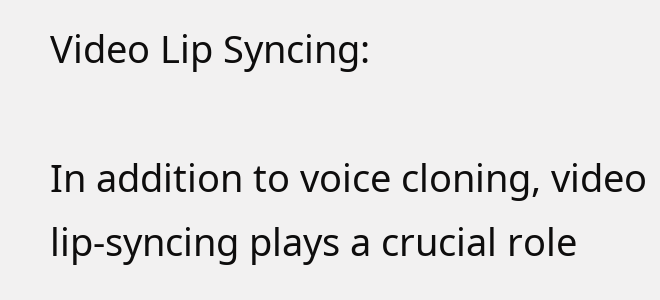Video Lip Syncing:

In addition to voice cloning, video lip-syncing plays a crucial role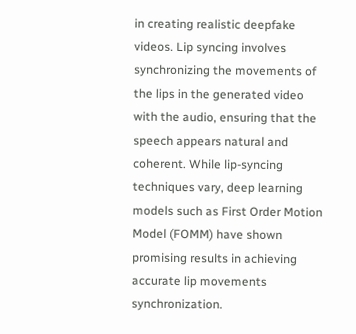in creating realistic deepfake videos. Lip syncing involves synchronizing the movements of the lips in the generated video with the audio, ensuring that the speech appears natural and coherent. While lip-syncing techniques vary, deep learning models such as First Order Motion Model (FOMM) have shown promising results in achieving accurate lip movements synchronization.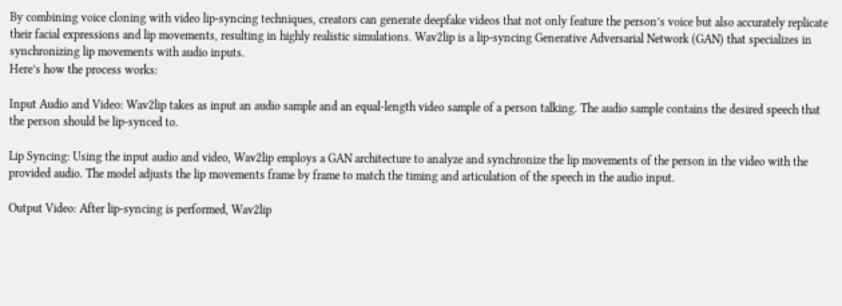By combining voice cloning with video lip-syncing techniques, creators can generate deepfake videos that not only feature the person’s voice but also accurately replicate their facial expressions and lip movements, resulting in highly realistic simulations. Wav2lip is a lip-syncing Generative Adversarial Network (GAN) that specializes in synchronizing lip movements with audio inputs.
Here’s how the process works:

Input Audio and Video: Wav2lip takes as input an audio sample and an equal-length video sample of a person talking. The audio sample contains the desired speech that the person should be lip-synced to.

Lip Syncing: Using the input audio and video, Wav2lip employs a GAN architecture to analyze and synchronize the lip movements of the person in the video with the provided audio. The model adjusts the lip movements frame by frame to match the timing and articulation of the speech in the audio input.

Output Video: After lip-syncing is performed, Wav2lip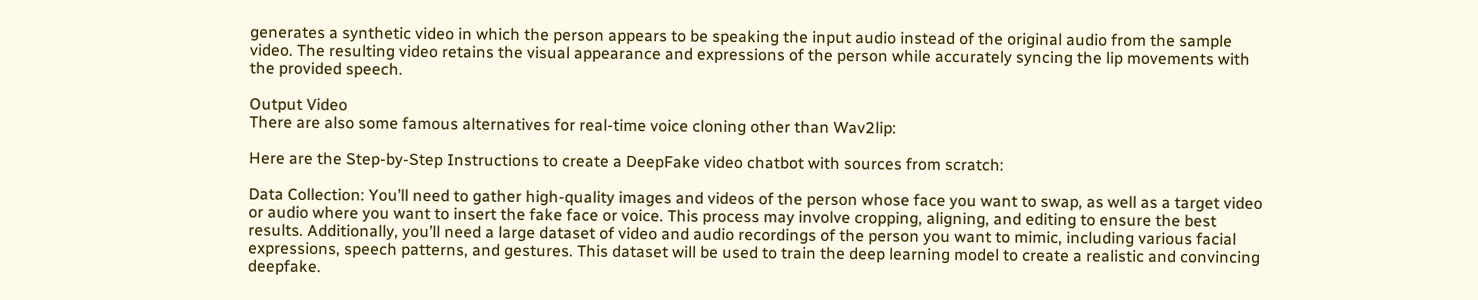generates a synthetic video in which the person appears to be speaking the input audio instead of the original audio from the sample video. The resulting video retains the visual appearance and expressions of the person while accurately syncing the lip movements with the provided speech.

Output Video
There are also some famous alternatives for real-time voice cloning other than Wav2lip:

Here are the Step-by-Step Instructions to create a DeepFake video chatbot with sources from scratch:

Data Collection: You’ll need to gather high-quality images and videos of the person whose face you want to swap, as well as a target video or audio where you want to insert the fake face or voice. This process may involve cropping, aligning, and editing to ensure the best results. Additionally, you’ll need a large dataset of video and audio recordings of the person you want to mimic, including various facial expressions, speech patterns, and gestures. This dataset will be used to train the deep learning model to create a realistic and convincing deepfake.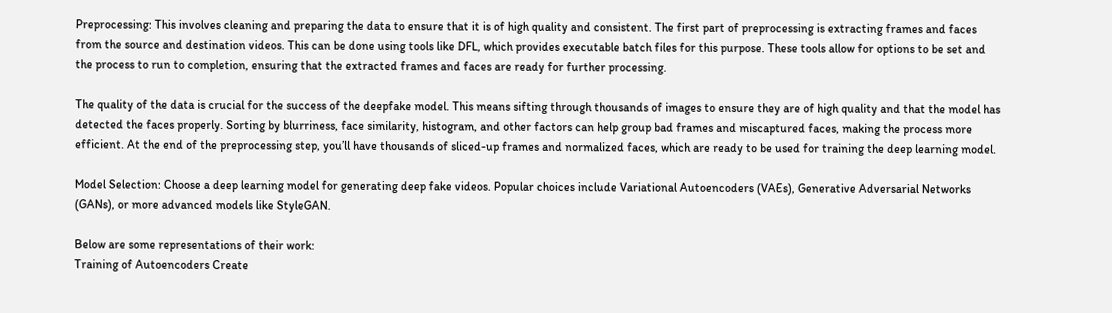Preprocessing: This involves cleaning and preparing the data to ensure that it is of high quality and consistent. The first part of preprocessing is extracting frames and faces from the source and destination videos. This can be done using tools like DFL, which provides executable batch files for this purpose. These tools allow for options to be set and the process to run to completion, ensuring that the extracted frames and faces are ready for further processing.

The quality of the data is crucial for the success of the deepfake model. This means sifting through thousands of images to ensure they are of high quality and that the model has detected the faces properly. Sorting by blurriness, face similarity, histogram, and other factors can help group bad frames and miscaptured faces, making the process more efficient. At the end of the preprocessing step, you’ll have thousands of sliced-up frames and normalized faces, which are ready to be used for training the deep learning model.

Model Selection: Choose a deep learning model for generating deep fake videos. Popular choices include Variational Autoencoders (VAEs), Generative Adversarial Networks (GANs), or more advanced models like StyleGAN.

Below are some representations of their work:
Training of Autoencoders Create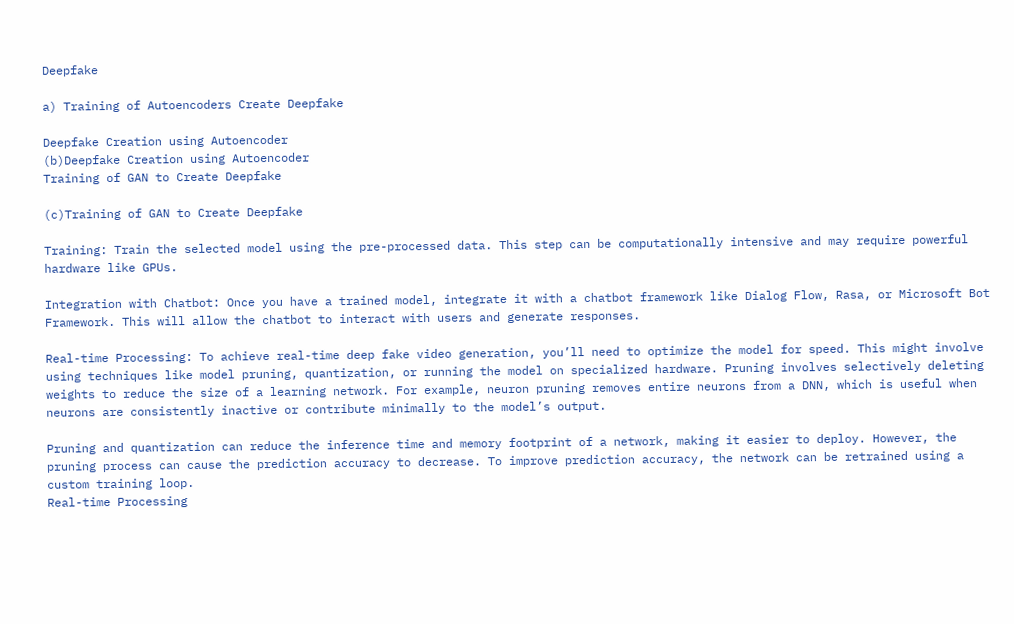Deepfake

a) Training of Autoencoders Create Deepfake

Deepfake Creation using Autoencoder
(b)Deepfake Creation using Autoencoder
Training of GAN to Create Deepfake

(c)Training of GAN to Create Deepfake

Training: Train the selected model using the pre-processed data. This step can be computationally intensive and may require powerful hardware like GPUs.

Integration with Chatbot: Once you have a trained model, integrate it with a chatbot framework like Dialog Flow, Rasa, or Microsoft Bot Framework. This will allow the chatbot to interact with users and generate responses.

Real-time Processing: To achieve real-time deep fake video generation, you’ll need to optimize the model for speed. This might involve using techniques like model pruning, quantization, or running the model on specialized hardware. Pruning involves selectively deleting weights to reduce the size of a learning network. For example, neuron pruning removes entire neurons from a DNN, which is useful when neurons are consistently inactive or contribute minimally to the model’s output.

Pruning and quantization can reduce the inference time and memory footprint of a network, making it easier to deploy. However, the pruning process can cause the prediction accuracy to decrease. To improve prediction accuracy, the network can be retrained using a custom training loop.
Real-time Processing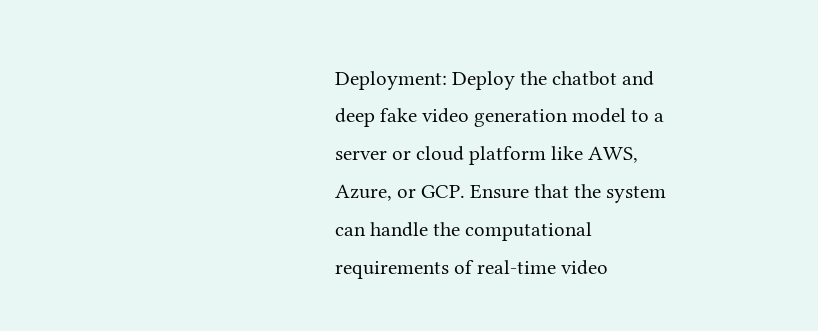Deployment: Deploy the chatbot and deep fake video generation model to a server or cloud platform like AWS, Azure, or GCP. Ensure that the system can handle the computational requirements of real-time video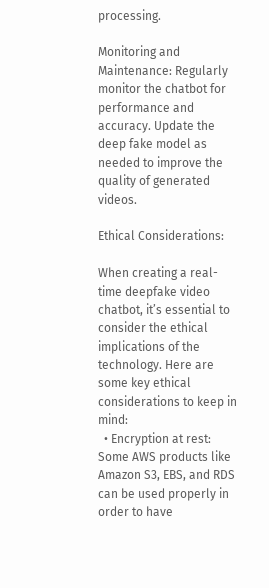processing.

Monitoring and Maintenance: Regularly monitor the chatbot for performance and accuracy. Update the deep fake model as needed to improve the quality of generated videos.

Ethical Considerations:

When creating a real-time deepfake video chatbot, it’s essential to consider the ethical implications of the technology. Here are some key ethical considerations to keep in mind:
  • Encryption at rest: Some AWS products like Amazon S3, EBS, and RDS can be used properly in order to have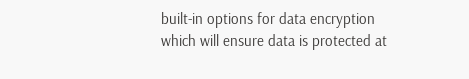built-in options for data encryption which will ensure data is protected at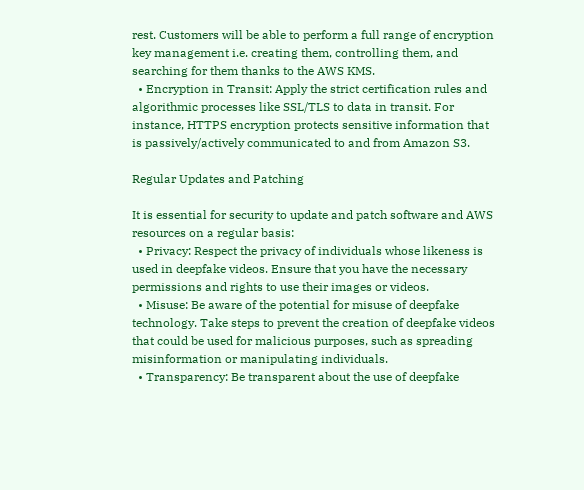rest. Customers will be able to perform a full range of encryption key management i.e. creating them, controlling them, and searching for them thanks to the AWS KMS.
  • Encryption in Transit: Apply the strict certification rules and algorithmic processes like SSL/TLS to data in transit. For instance, HTTPS encryption protects sensitive information that is passively/actively communicated to and from Amazon S3.

Regular Updates and Patching

It is essential for security to update and patch software and AWS resources on a regular basis:
  • Privacy: Respect the privacy of individuals whose likeness is used in deepfake videos. Ensure that you have the necessary permissions and rights to use their images or videos.
  • Misuse: Be aware of the potential for misuse of deepfake technology. Take steps to prevent the creation of deepfake videos that could be used for malicious purposes, such as spreading misinformation or manipulating individuals.
  • Transparency: Be transparent about the use of deepfake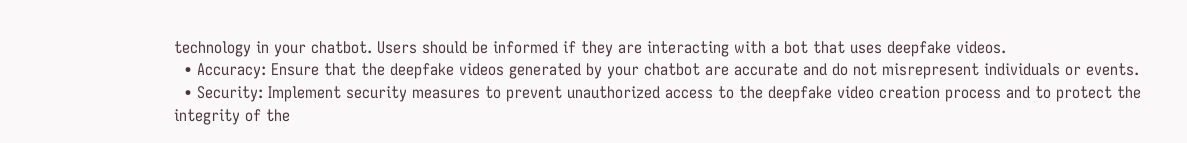technology in your chatbot. Users should be informed if they are interacting with a bot that uses deepfake videos.
  • Accuracy: Ensure that the deepfake videos generated by your chatbot are accurate and do not misrepresent individuals or events.
  • Security: Implement security measures to prevent unauthorized access to the deepfake video creation process and to protect the integrity of the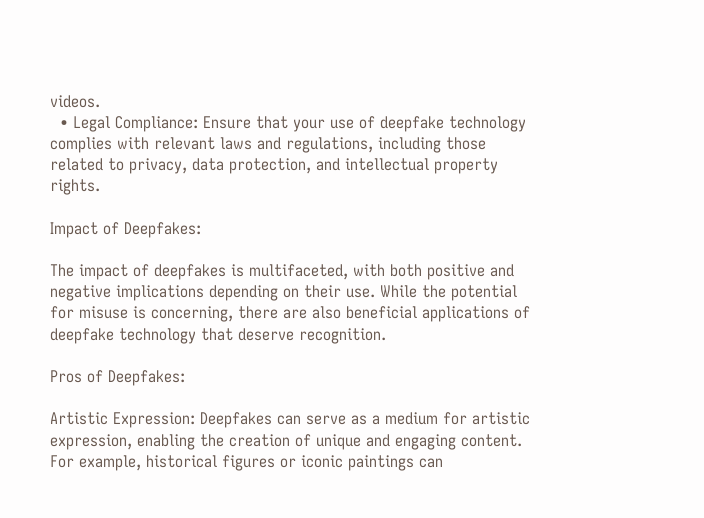videos.
  • Legal Compliance: Ensure that your use of deepfake technology complies with relevant laws and regulations, including those related to privacy, data protection, and intellectual property rights.

Impact of Deepfakes:

The impact of deepfakes is multifaceted, with both positive and negative implications depending on their use. While the potential for misuse is concerning, there are also beneficial applications of deepfake technology that deserve recognition.

Pros of Deepfakes:

Artistic Expression: Deepfakes can serve as a medium for artistic expression, enabling the creation of unique and engaging content. For example, historical figures or iconic paintings can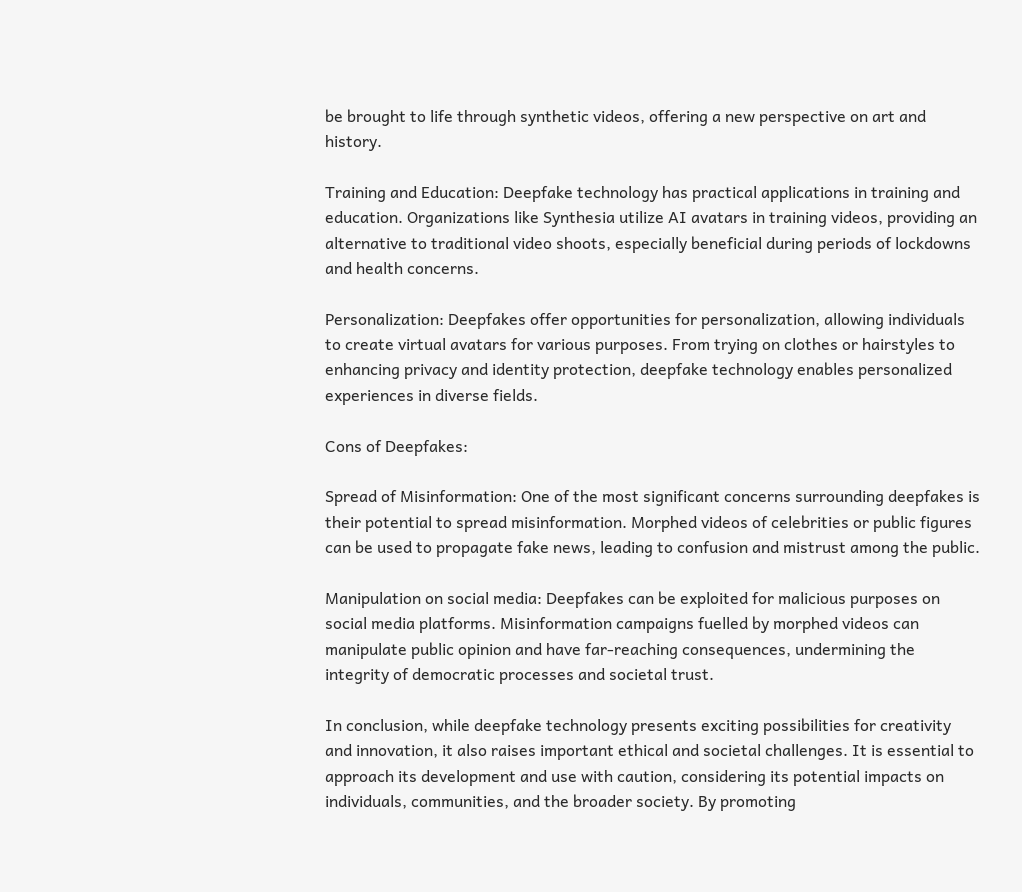be brought to life through synthetic videos, offering a new perspective on art and history.

Training and Education: Deepfake technology has practical applications in training and education. Organizations like Synthesia utilize AI avatars in training videos, providing an alternative to traditional video shoots, especially beneficial during periods of lockdowns and health concerns.

Personalization: Deepfakes offer opportunities for personalization, allowing individuals to create virtual avatars for various purposes. From trying on clothes or hairstyles to enhancing privacy and identity protection, deepfake technology enables personalized experiences in diverse fields.

Cons of Deepfakes:

Spread of Misinformation: One of the most significant concerns surrounding deepfakes is their potential to spread misinformation. Morphed videos of celebrities or public figures can be used to propagate fake news, leading to confusion and mistrust among the public.

Manipulation on social media: Deepfakes can be exploited for malicious purposes on social media platforms. Misinformation campaigns fuelled by morphed videos can manipulate public opinion and have far-reaching consequences, undermining the integrity of democratic processes and societal trust.

In conclusion, while deepfake technology presents exciting possibilities for creativity and innovation, it also raises important ethical and societal challenges. It is essential to approach its development and use with caution, considering its potential impacts on individuals, communities, and the broader society. By promoting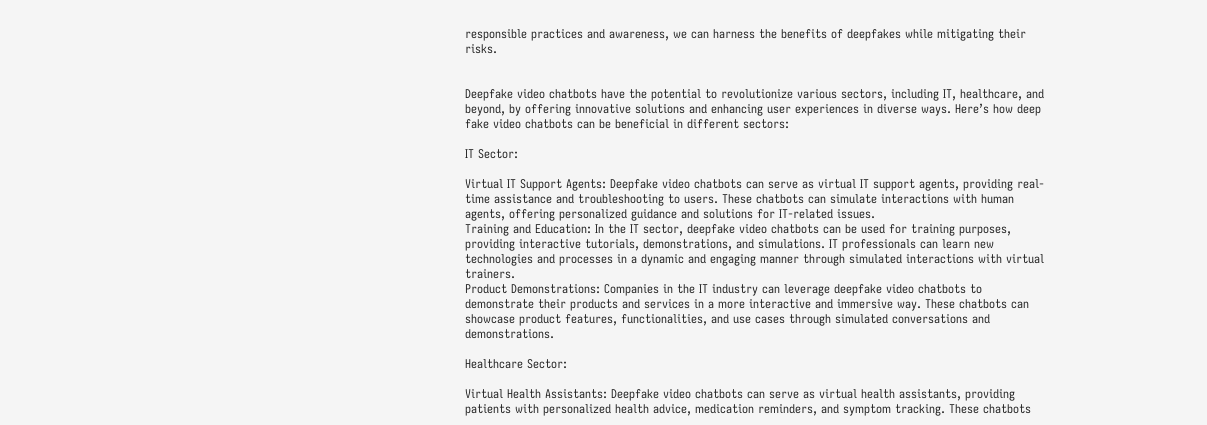responsible practices and awareness, we can harness the benefits of deepfakes while mitigating their risks.


Deepfake video chatbots have the potential to revolutionize various sectors, including IT, healthcare, and beyond, by offering innovative solutions and enhancing user experiences in diverse ways. Here’s how deep fake video chatbots can be beneficial in different sectors:

IT Sector:

Virtual IT Support Agents: Deepfake video chatbots can serve as virtual IT support agents, providing real-time assistance and troubleshooting to users. These chatbots can simulate interactions with human agents, offering personalized guidance and solutions for IT-related issues.
Training and Education: In the IT sector, deepfake video chatbots can be used for training purposes, providing interactive tutorials, demonstrations, and simulations. IT professionals can learn new technologies and processes in a dynamic and engaging manner through simulated interactions with virtual trainers.
Product Demonstrations: Companies in the IT industry can leverage deepfake video chatbots to demonstrate their products and services in a more interactive and immersive way. These chatbots can showcase product features, functionalities, and use cases through simulated conversations and demonstrations.

Healthcare Sector:

Virtual Health Assistants: Deepfake video chatbots can serve as virtual health assistants, providing patients with personalized health advice, medication reminders, and symptom tracking. These chatbots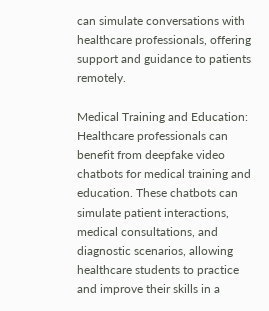can simulate conversations with healthcare professionals, offering support and guidance to patients remotely.

Medical Training and Education: Healthcare professionals can benefit from deepfake video chatbots for medical training and education. These chatbots can simulate patient interactions, medical consultations, and diagnostic scenarios, allowing healthcare students to practice and improve their skills in a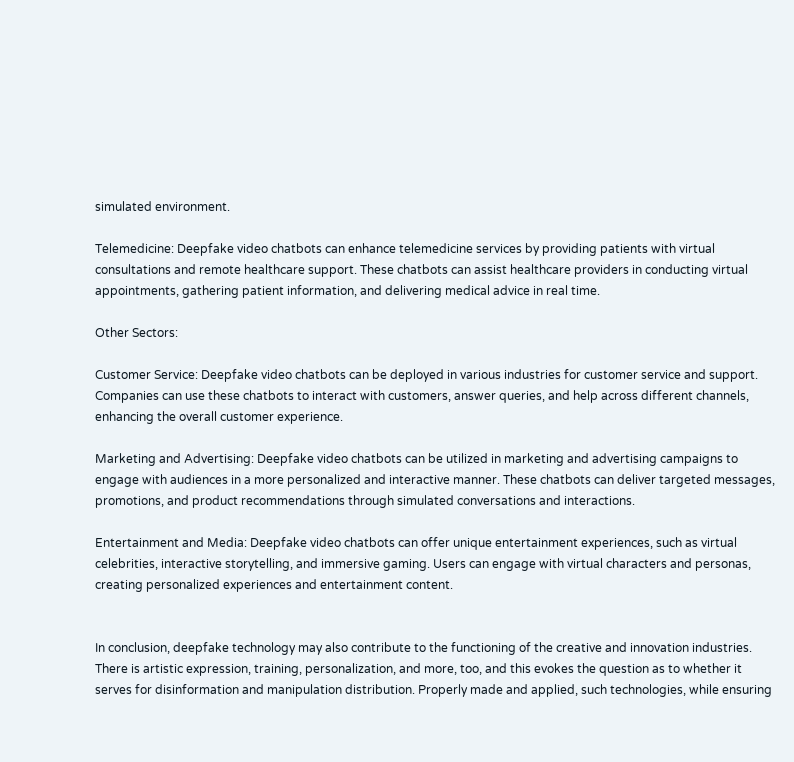simulated environment.

Telemedicine: Deepfake video chatbots can enhance telemedicine services by providing patients with virtual consultations and remote healthcare support. These chatbots can assist healthcare providers in conducting virtual appointments, gathering patient information, and delivering medical advice in real time.

Other Sectors:

Customer Service: Deepfake video chatbots can be deployed in various industries for customer service and support. Companies can use these chatbots to interact with customers, answer queries, and help across different channels, enhancing the overall customer experience.

Marketing and Advertising: Deepfake video chatbots can be utilized in marketing and advertising campaigns to engage with audiences in a more personalized and interactive manner. These chatbots can deliver targeted messages, promotions, and product recommendations through simulated conversations and interactions.

Entertainment and Media: Deepfake video chatbots can offer unique entertainment experiences, such as virtual celebrities, interactive storytelling, and immersive gaming. Users can engage with virtual characters and personas, creating personalized experiences and entertainment content.


In conclusion, deepfake technology may also contribute to the functioning of the creative and innovation industries. There is artistic expression, training, personalization, and more, too, and this evokes the question as to whether it serves for disinformation and manipulation distribution. Properly made and applied, such technologies, while ensuring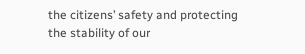the citizens’ safety and protecting the stability of our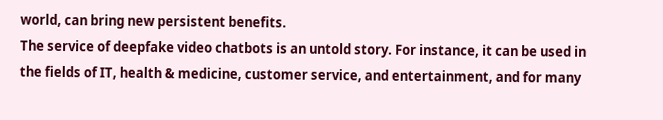world, can bring new persistent benefits.
The service of deepfake video chatbots is an untold story. For instance, it can be used in the fields of IT, health & medicine, customer service, and entertainment, and for many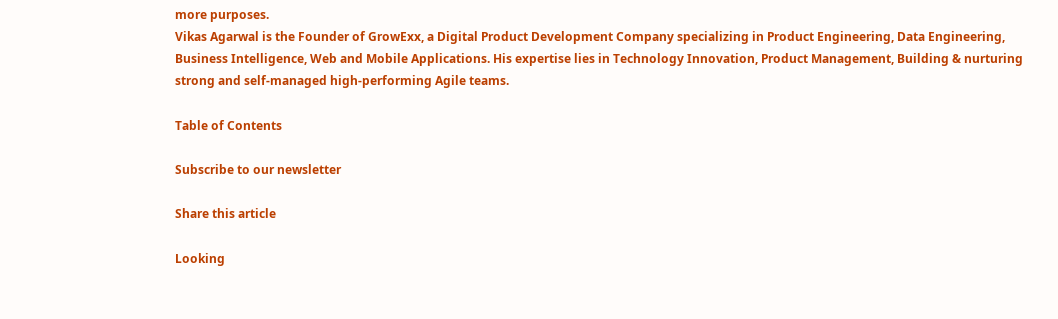more purposes.
Vikas Agarwal is the Founder of GrowExx, a Digital Product Development Company specializing in Product Engineering, Data Engineering, Business Intelligence, Web and Mobile Applications. His expertise lies in Technology Innovation, Product Management, Building & nurturing strong and self-managed high-performing Agile teams.

Table of Contents

Subscribe to our newsletter

Share this article

Looking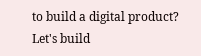to build a digital product?
Let's build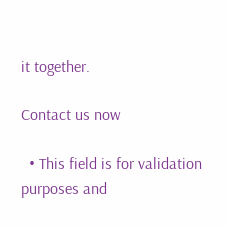it together.

Contact us now

  • This field is for validation purposes and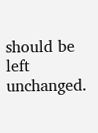should be left unchanged.